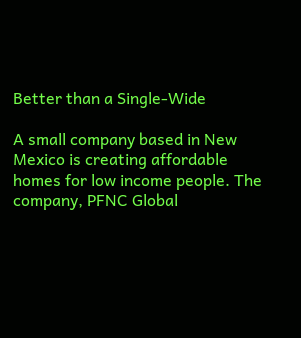Better than a Single-Wide

A small company based in New Mexico is creating affordable homes for low income people. The company, PFNC Global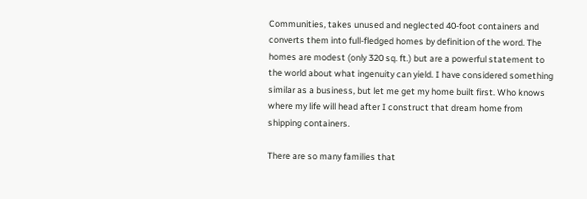Communities, takes unused and neglected 40-foot containers and converts them into full-fledged homes by definition of the word. The homes are modest (only 320 sq. ft.) but are a powerful statement to the world about what ingenuity can yield. I have considered something similar as a business, but let me get my home built first. Who knows where my life will head after I construct that dream home from shipping containers.

There are so many families that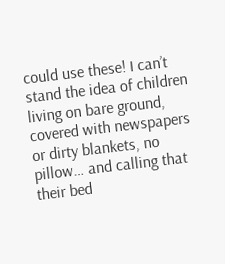could use these! I can’t stand the idea of children living on bare ground, covered with newspapers or dirty blankets, no pillow… and calling that their bed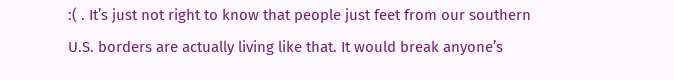:( . It’s just not right to know that people just feet from our southern U.S. borders are actually living like that. It would break anyone’s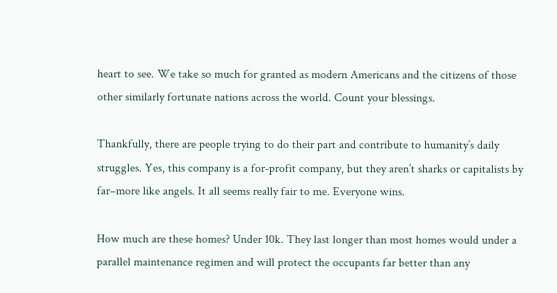heart to see. We take so much for granted as modern Americans and the citizens of those other similarly fortunate nations across the world. Count your blessings.

Thankfully, there are people trying to do their part and contribute to humanity’s daily struggles. Yes, this company is a for-profit company, but they aren’t sharks or capitalists by far–more like angels. It all seems really fair to me. Everyone wins.

How much are these homes? Under 10k. They last longer than most homes would under a parallel maintenance regimen and will protect the occupants far better than any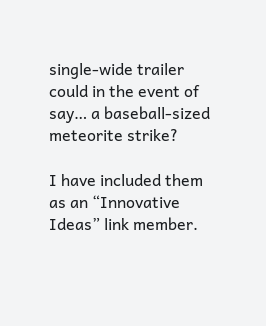single-wide trailer could in the event of say… a baseball-sized meteorite strike?

I have included them as an “Innovative Ideas” link member.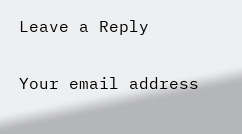Leave a Reply

Your email address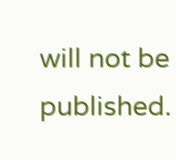will not be published.